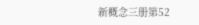新概念三册第52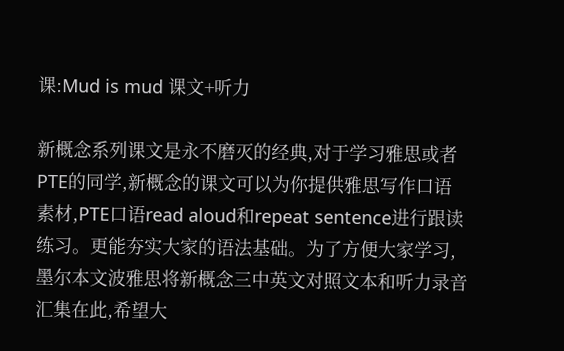课:Mud is mud 课文+听力

新概念系列课文是永不磨灭的经典,对于学习雅思或者PTE的同学,新概念的课文可以为你提供雅思写作口语素材,PTE口语read aloud和repeat sentence进行跟读练习。更能夯实大家的语法基础。为了方便大家学习,墨尔本文波雅思将新概念三中英文对照文本和听力录音汇集在此,希望大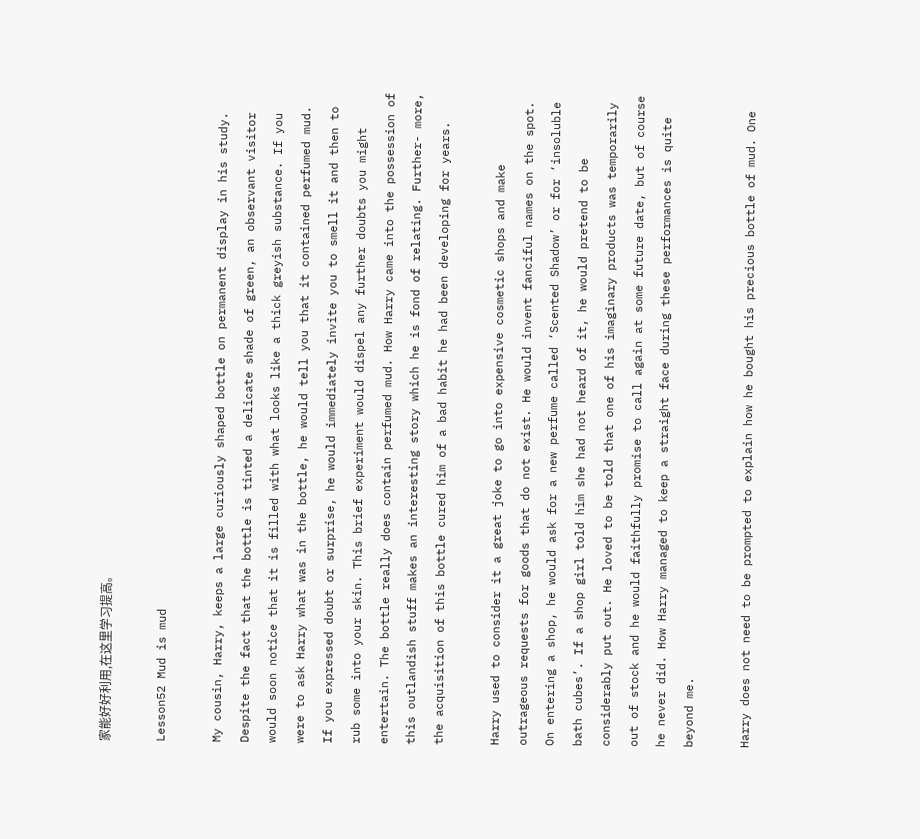家能好好利用,在这里学习提高。

Lesson52 Mud is mud

My cousin, Harry, keeps a large curiously shaped bottle on permanent display in his study. Despite the fact that the bottle is tinted a delicate shade of green, an observant visitor would soon notice that it is filled with what looks like a thick greyish substance. If you were to ask Harry what was in the bottle, he would tell you that it contained perfumed mud. If you expressed doubt or surprise, he would immediately invite you to smell it and then to rub some into your skin. This brief experiment would dispel any further doubts you might entertain. The bottle really does contain perfumed mud. How Harry came into the possession of this outlandish stuff makes an interesting story which he is fond of relating. Further- more, the acquisition of this bottle cured him of a bad habit he had been developing for years.

Harry used to consider it a great joke to go into expensive cosmetic shops and make outrageous requests for goods that do not exist. He would invent fanciful names on the spot. On entering a shop, he would ask for a new perfume called ‘Scented Shadow’ or for ‘insoluble bath cubes’. If a shop girl told him she had not heard of it, he would pretend to be considerably put out. He loved to be told that one of his imaginary products was temporarily out of stock and he would faithfully promise to call again at some future date, but of course he never did. How Harry managed to keep a straight face during these performances is quite beyond me.

Harry does not need to be prompted to explain how he bought his precious bottle of mud. One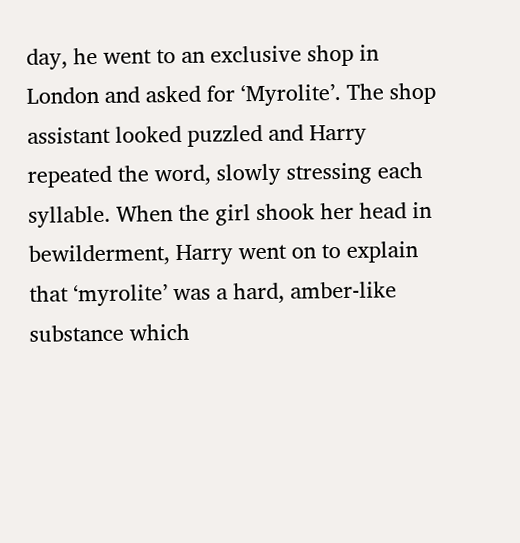day, he went to an exclusive shop in London and asked for ‘Myrolite’. The shop assistant looked puzzled and Harry repeated the word, slowly stressing each syllable. When the girl shook her head in bewilderment, Harry went on to explain that ‘myrolite’ was a hard, amber-like substance which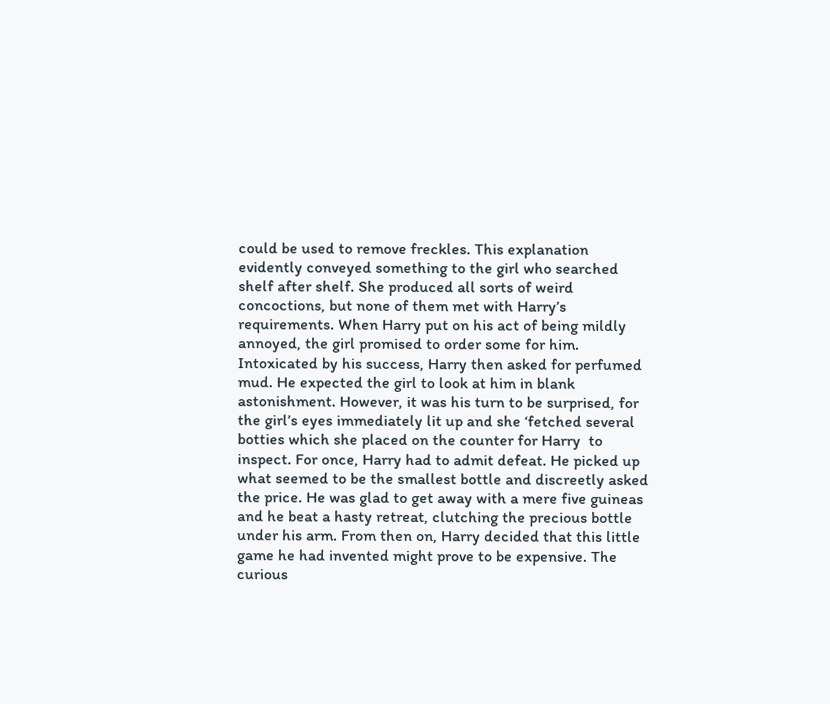could be used to remove freckles. This explanation evidently conveyed something to the girl who searched shelf after shelf. She produced all sorts of weird concoctions, but none of them met with Harry’s requirements. When Harry put on his act of being mildly annoyed, the girl promised to order some for him. Intoxicated by his success, Harry then asked for perfumed mud. He expected the girl to look at him in blank astonishment. However, it was his turn to be surprised, for the girl’s eyes immediately lit up and she ‘fetched several botties which she placed on the counter for Harry  to inspect. For once, Harry had to admit defeat. He picked up what seemed to be the smallest bottle and discreetly asked the price. He was glad to get away with a mere five guineas and he beat a hasty retreat, clutching the precious bottle under his arm. From then on, Harry decided that this little game he had invented might prove to be expensive. The curious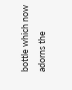bottle which now adorns the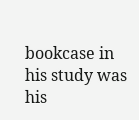bookcase in his study was his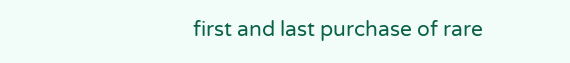first and last purchase of rare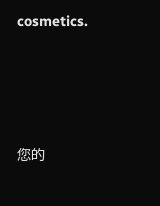cosmetics.





您的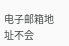电子邮箱地址不会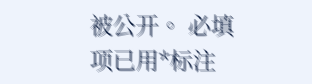被公开。 必填项已用*标注